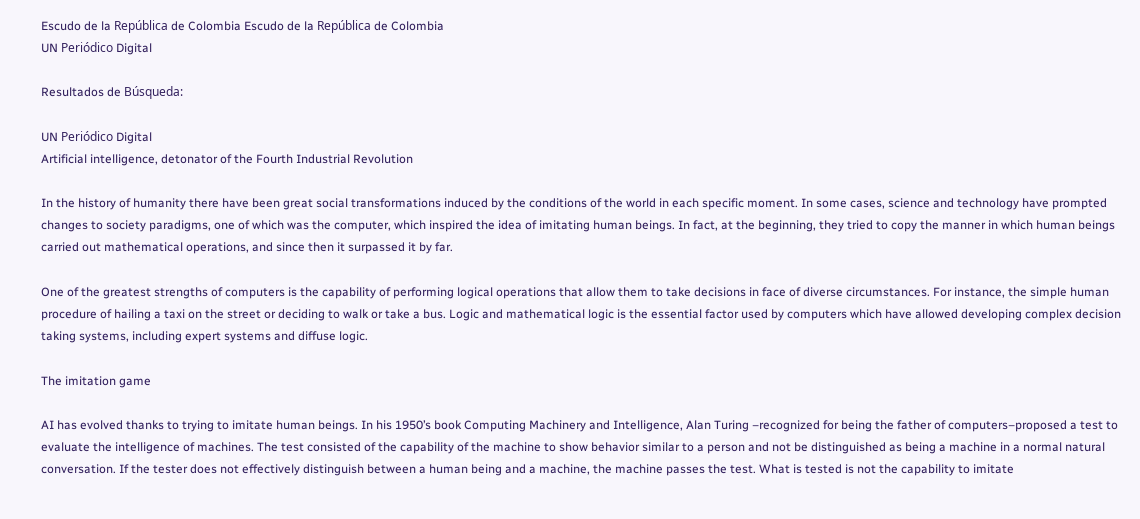Escudo de la República de Colombia Escudo de la República de Colombia
UN Periódico Digital

Resultados de Búsqueda:

UN Periódico Digital
Artificial intelligence, detonator of the Fourth Industrial Revolution

In the history of humanity there have been great social transformations induced by the conditions of the world in each specific moment. In some cases, science and technology have prompted changes to society paradigms, one of which was the computer, which inspired the idea of imitating human beings. In fact, at the beginning, they tried to copy the manner in which human beings carried out mathematical operations, and since then it surpassed it by far.

One of the greatest strengths of computers is the capability of performing logical operations that allow them to take decisions in face of diverse circumstances. For instance, the simple human procedure of hailing a taxi on the street or deciding to walk or take a bus. Logic and mathematical logic is the essential factor used by computers which have allowed developing complex decision taking systems, including expert systems and diffuse logic.

The imitation game

AI has evolved thanks to trying to imitate human beings. In his 1950’s book Computing Machinery and Intelligence, Alan Turing –recognized for being the father of computers–proposed a test to evaluate the intelligence of machines. The test consisted of the capability of the machine to show behavior similar to a person and not be distinguished as being a machine in a normal natural conversation. If the tester does not effectively distinguish between a human being and a machine, the machine passes the test. What is tested is not the capability to imitate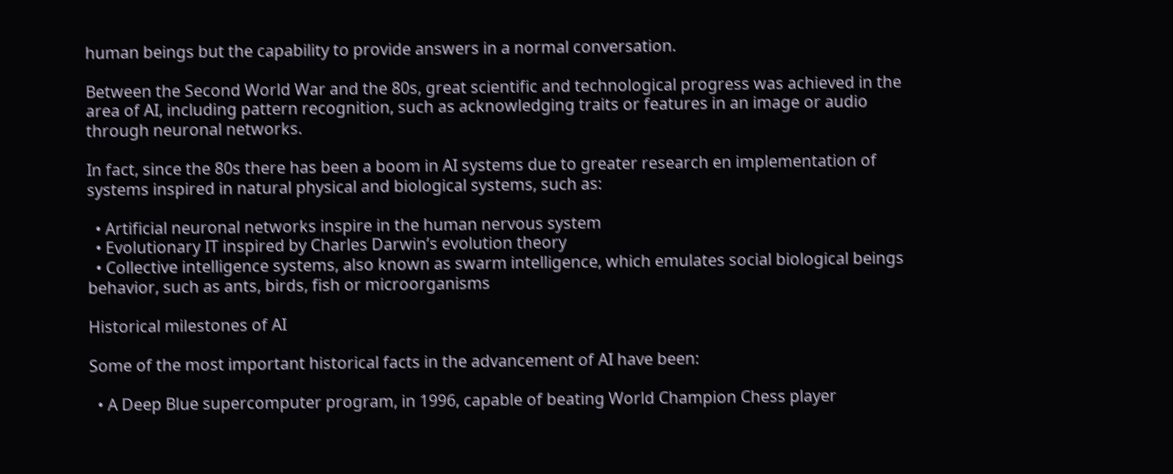human beings but the capability to provide answers in a normal conversation.

Between the Second World War and the 80s, great scientific and technological progress was achieved in the area of AI, including pattern recognition, such as acknowledging traits or features in an image or audio through neuronal networks.

In fact, since the 80s there has been a boom in AI systems due to greater research en implementation of systems inspired in natural physical and biological systems, such as:

  • Artificial neuronal networks inspire in the human nervous system
  • Evolutionary IT inspired by Charles Darwin’s evolution theory
  • Collective intelligence systems, also known as swarm intelligence, which emulates social biological beings behavior, such as ants, birds, fish or microorganisms

Historical milestones of AI

Some of the most important historical facts in the advancement of AI have been:

  • A Deep Blue supercomputer program, in 1996, capable of beating World Champion Chess player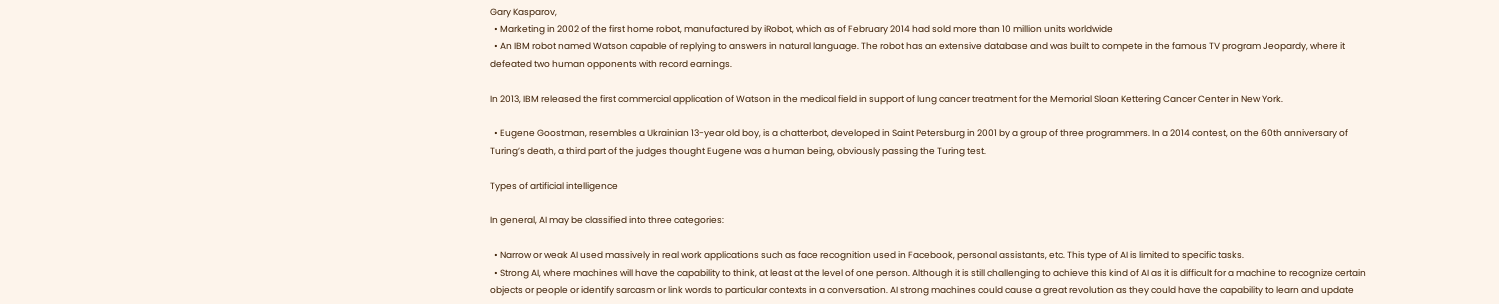Gary Kasparov,
  • Marketing in 2002 of the first home robot, manufactured by iRobot, which as of February 2014 had sold more than 10 million units worldwide
  • An IBM robot named Watson capable of replying to answers in natural language. The robot has an extensive database and was built to compete in the famous TV program Jeopardy, where it defeated two human opponents with record earnings.

In 2013, IBM released the first commercial application of Watson in the medical field in support of lung cancer treatment for the Memorial Sloan Kettering Cancer Center in New York.

  • Eugene Goostman, resembles a Ukrainian 13-year old boy, is a chatterbot, developed in Saint Petersburg in 2001 by a group of three programmers. In a 2014 contest, on the 60th anniversary of Turing’s death, a third part of the judges thought Eugene was a human being, obviously passing the Turing test.

Types of artificial intelligence

In general, AI may be classified into three categories:

  • Narrow or weak AI used massively in real work applications such as face recognition used in Facebook, personal assistants, etc. This type of AI is limited to specific tasks.
  • Strong AI, where machines will have the capability to think, at least at the level of one person. Although it is still challenging to achieve this kind of AI as it is difficult for a machine to recognize certain objects or people or identify sarcasm or link words to particular contexts in a conversation. AI strong machines could cause a great revolution as they could have the capability to learn and update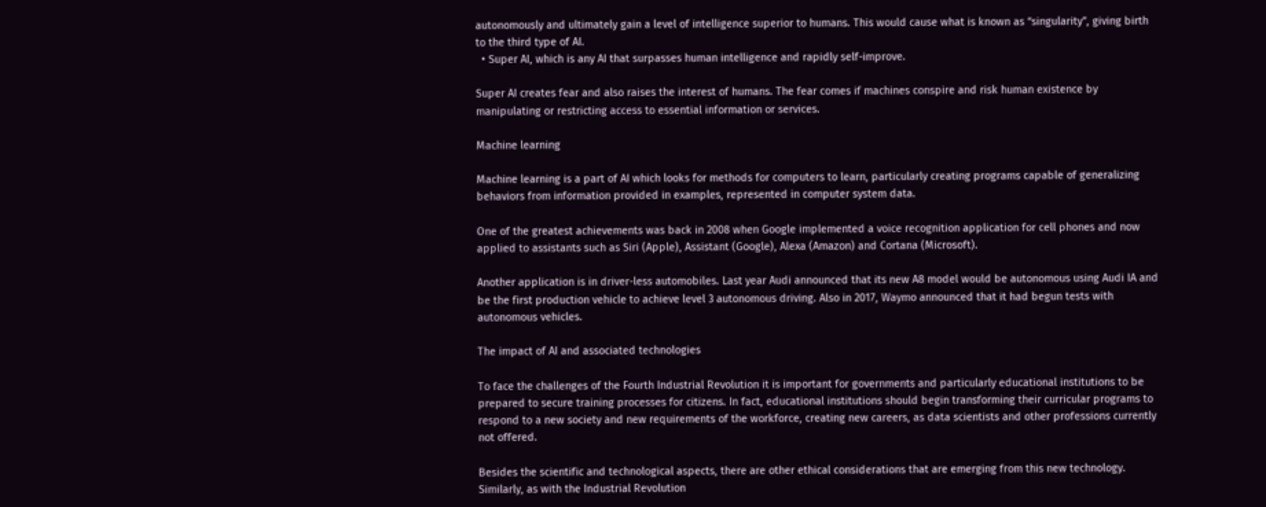autonomously and ultimately gain a level of intelligence superior to humans. This would cause what is known as “singularity”, giving birth to the third type of AI.
  • Super AI, which is any AI that surpasses human intelligence and rapidly self-improve.

Super AI creates fear and also raises the interest of humans. The fear comes if machines conspire and risk human existence by manipulating or restricting access to essential information or services.

Machine learning

Machine learning is a part of AI which looks for methods for computers to learn, particularly creating programs capable of generalizing behaviors from information provided in examples, represented in computer system data.

One of the greatest achievements was back in 2008 when Google implemented a voice recognition application for cell phones and now applied to assistants such as Siri (Apple), Assistant (Google), Alexa (Amazon) and Cortana (Microsoft).

Another application is in driver-less automobiles. Last year Audi announced that its new A8 model would be autonomous using Audi IA and be the first production vehicle to achieve level 3 autonomous driving. Also in 2017, Waymo announced that it had begun tests with autonomous vehicles.

The impact of AI and associated technologies

To face the challenges of the Fourth Industrial Revolution it is important for governments and particularly educational institutions to be prepared to secure training processes for citizens. In fact, educational institutions should begin transforming their curricular programs to respond to a new society and new requirements of the workforce, creating new careers, as data scientists and other professions currently not offered.

Besides the scientific and technological aspects, there are other ethical considerations that are emerging from this new technology. Similarly, as with the Industrial Revolution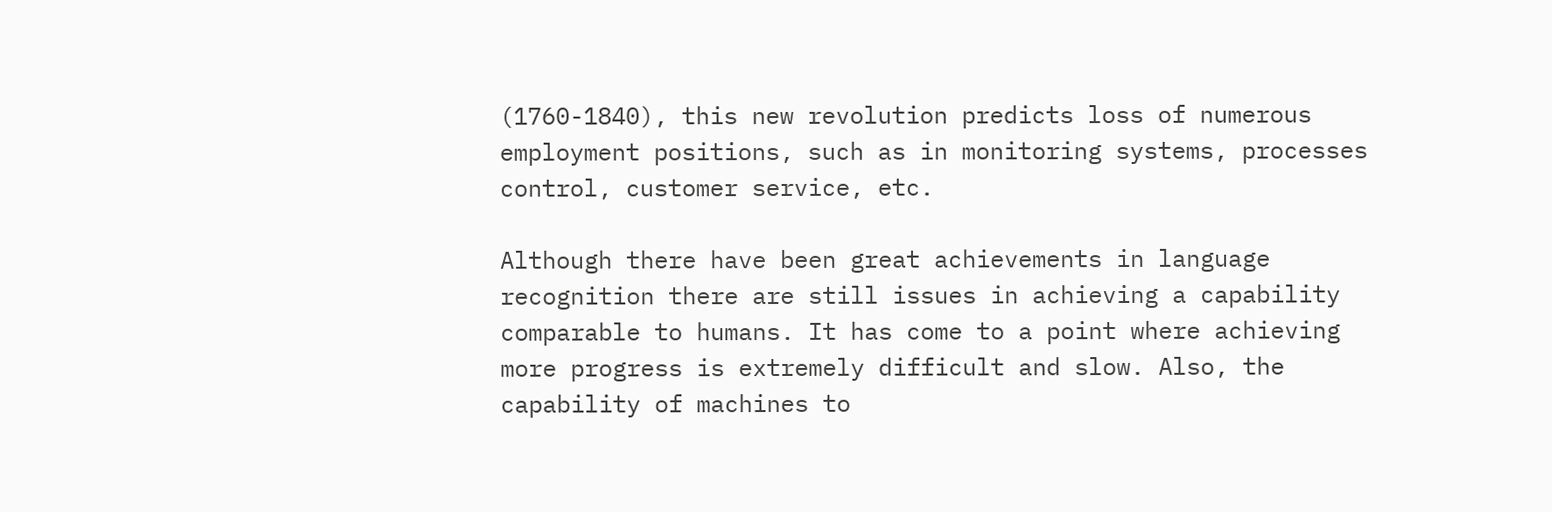(1760-1840), this new revolution predicts loss of numerous employment positions, such as in monitoring systems, processes control, customer service, etc.

Although there have been great achievements in language recognition there are still issues in achieving a capability comparable to humans. It has come to a point where achieving more progress is extremely difficult and slow. Also, the capability of machines to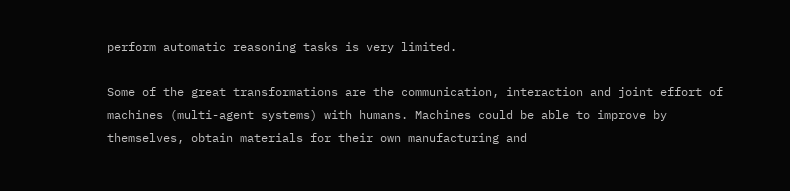perform automatic reasoning tasks is very limited.

Some of the great transformations are the communication, interaction and joint effort of machines (multi-agent systems) with humans. Machines could be able to improve by themselves, obtain materials for their own manufacturing and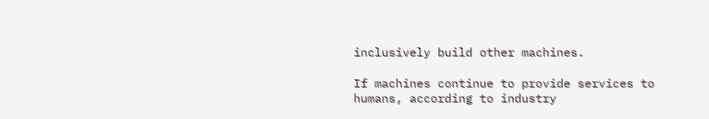inclusively build other machines.

If machines continue to provide services to humans, according to industry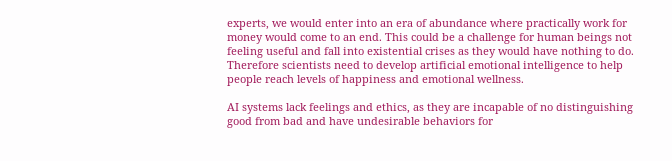experts, we would enter into an era of abundance where practically work for money would come to an end. This could be a challenge for human beings not feeling useful and fall into existential crises as they would have nothing to do. Therefore scientists need to develop artificial emotional intelligence to help people reach levels of happiness and emotional wellness.

AI systems lack feelings and ethics, as they are incapable of no distinguishing good from bad and have undesirable behaviors for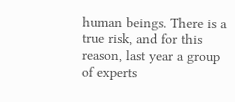human beings. There is a true risk, and for this reason, last year a group of experts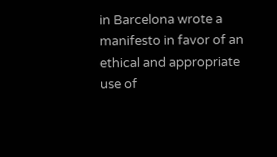in Barcelona wrote a manifesto in favor of an ethical and appropriate use of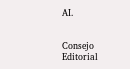AI.


Consejo Editorial